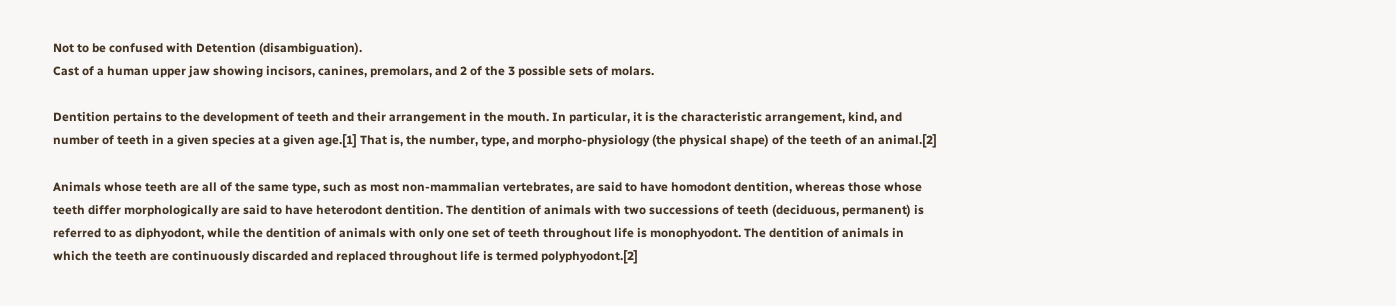Not to be confused with Detention (disambiguation).
Cast of a human upper jaw showing incisors, canines, premolars, and 2 of the 3 possible sets of molars.

Dentition pertains to the development of teeth and their arrangement in the mouth. In particular, it is the characteristic arrangement, kind, and number of teeth in a given species at a given age.[1] That is, the number, type, and morpho-physiology (the physical shape) of the teeth of an animal.[2]

Animals whose teeth are all of the same type, such as most non-mammalian vertebrates, are said to have homodont dentition, whereas those whose teeth differ morphologically are said to have heterodont dentition. The dentition of animals with two successions of teeth (deciduous, permanent) is referred to as diphyodont, while the dentition of animals with only one set of teeth throughout life is monophyodont. The dentition of animals in which the teeth are continuously discarded and replaced throughout life is termed polyphyodont.[2]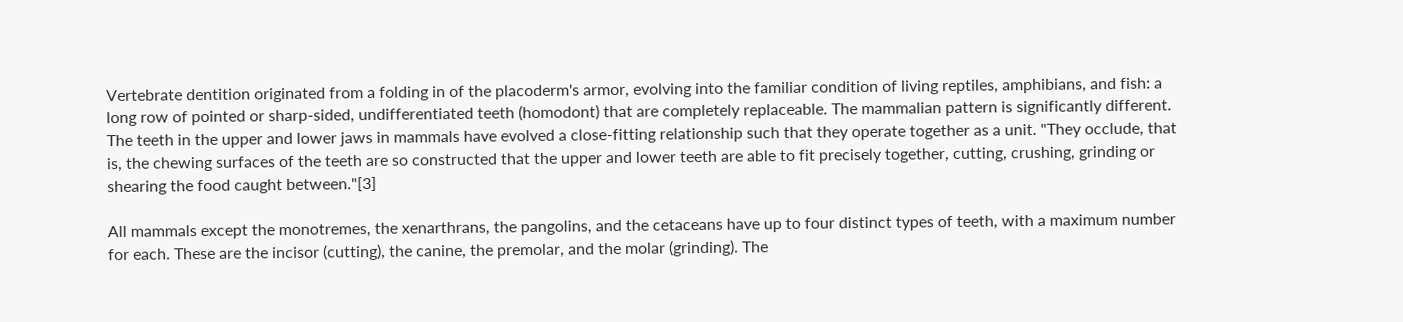Vertebrate dentition originated from a folding in of the placoderm's armor, evolving into the familiar condition of living reptiles, amphibians, and fish: a long row of pointed or sharp-sided, undifferentiated teeth (homodont) that are completely replaceable. The mammalian pattern is significantly different. The teeth in the upper and lower jaws in mammals have evolved a close-fitting relationship such that they operate together as a unit. "They occlude, that is, the chewing surfaces of the teeth are so constructed that the upper and lower teeth are able to fit precisely together, cutting, crushing, grinding or shearing the food caught between."[3]

All mammals except the monotremes, the xenarthrans, the pangolins, and the cetaceans have up to four distinct types of teeth, with a maximum number for each. These are the incisor (cutting), the canine, the premolar, and the molar (grinding). The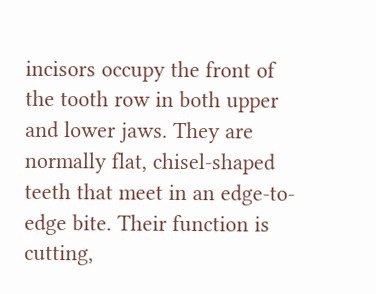incisors occupy the front of the tooth row in both upper and lower jaws. They are normally flat, chisel-shaped teeth that meet in an edge-to-edge bite. Their function is cutting,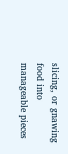slicing, or gnawing food into manageable pieces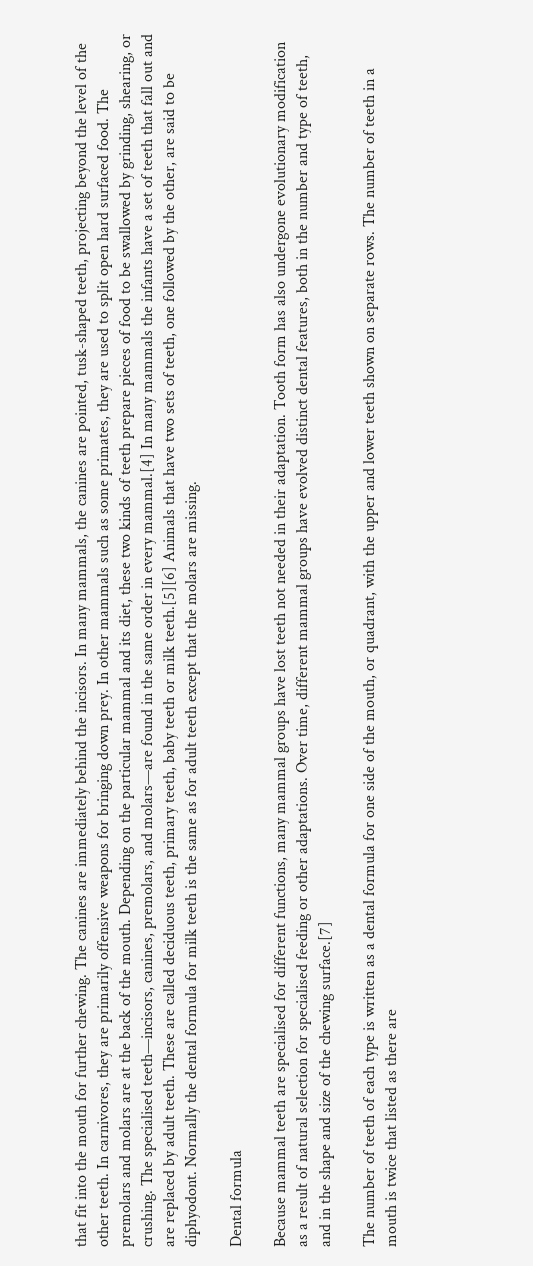that fit into the mouth for further chewing. The canines are immediately behind the incisors. In many mammals, the canines are pointed, tusk-shaped teeth, projecting beyond the level of the other teeth. In carnivores, they are primarily offensive weapons for bringing down prey. In other mammals such as some primates, they are used to split open hard surfaced food. The premolars and molars are at the back of the mouth. Depending on the particular mammal and its diet, these two kinds of teeth prepare pieces of food to be swallowed by grinding, shearing, or crushing. The specialised teeth—incisors, canines, premolars, and molars—are found in the same order in every mammal.[4] In many mammals the infants have a set of teeth that fall out and are replaced by adult teeth. These are called deciduous teeth, primary teeth, baby teeth or milk teeth.[5][6] Animals that have two sets of teeth, one followed by the other, are said to be diphyodont. Normally the dental formula for milk teeth is the same as for adult teeth except that the molars are missing.

Dental formula

Because mammal teeth are specialised for different functions, many mammal groups have lost teeth not needed in their adaptation. Tooth form has also undergone evolutionary modification as a result of natural selection for specialised feeding or other adaptations. Over time, different mammal groups have evolved distinct dental features, both in the number and type of teeth, and in the shape and size of the chewing surface.[7]

The number of teeth of each type is written as a dental formula for one side of the mouth, or quadrant, with the upper and lower teeth shown on separate rows. The number of teeth in a mouth is twice that listed as there are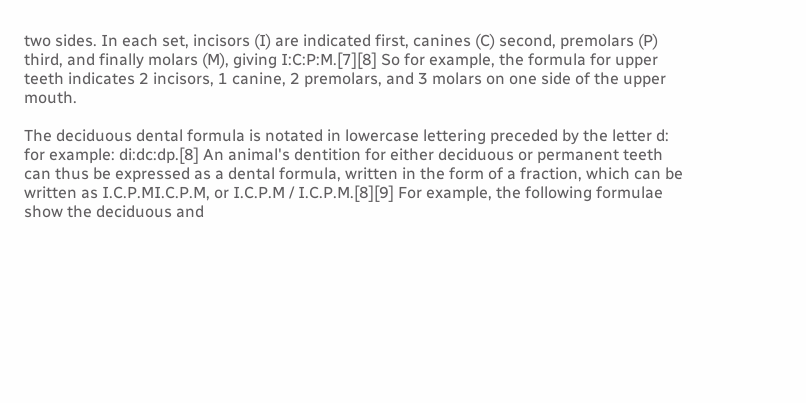two sides. In each set, incisors (I) are indicated first, canines (C) second, premolars (P) third, and finally molars (M), giving I:C:P:M.[7][8] So for example, the formula for upper teeth indicates 2 incisors, 1 canine, 2 premolars, and 3 molars on one side of the upper mouth.

The deciduous dental formula is notated in lowercase lettering preceded by the letter d: for example: di:dc:dp.[8] An animal's dentition for either deciduous or permanent teeth can thus be expressed as a dental formula, written in the form of a fraction, which can be written as I.C.P.MI.C.P.M, or I.C.P.M / I.C.P.M.[8][9] For example, the following formulae show the deciduous and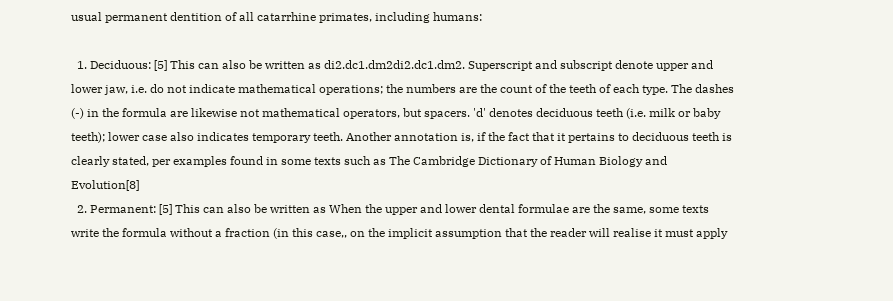usual permanent dentition of all catarrhine primates, including humans:

  1. Deciduous: [5] This can also be written as di2.dc1.dm2di2.dc1.dm2. Superscript and subscript denote upper and lower jaw, i.e. do not indicate mathematical operations; the numbers are the count of the teeth of each type. The dashes (-) in the formula are likewise not mathematical operators, but spacers. 'd' denotes deciduous teeth (i.e. milk or baby teeth); lower case also indicates temporary teeth. Another annotation is, if the fact that it pertains to deciduous teeth is clearly stated, per examples found in some texts such as The Cambridge Dictionary of Human Biology and Evolution[8]
  2. Permanent: [5] This can also be written as When the upper and lower dental formulae are the same, some texts write the formula without a fraction (in this case,, on the implicit assumption that the reader will realise it must apply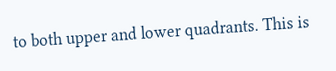to both upper and lower quadrants. This is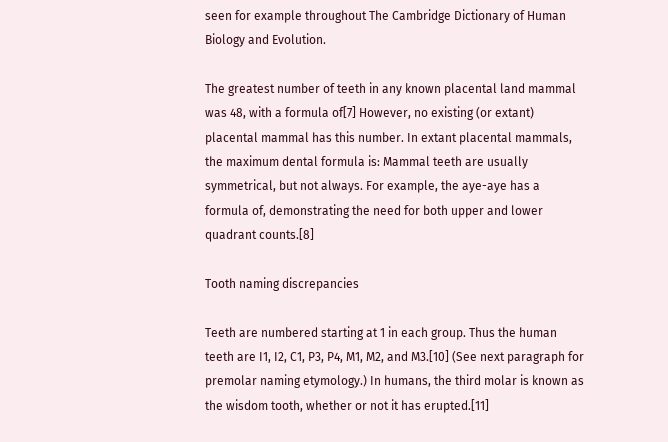seen for example throughout The Cambridge Dictionary of Human Biology and Evolution.

The greatest number of teeth in any known placental land mammal was 48, with a formula of[7] However, no existing (or extant) placental mammal has this number. In extant placental mammals, the maximum dental formula is: Mammal teeth are usually symmetrical, but not always. For example, the aye-aye has a formula of, demonstrating the need for both upper and lower quadrant counts.[8]

Tooth naming discrepancies

Teeth are numbered starting at 1 in each group. Thus the human teeth are I1, I2, C1, P3, P4, M1, M2, and M3.[10] (See next paragraph for premolar naming etymology.) In humans, the third molar is known as the wisdom tooth, whether or not it has erupted.[11]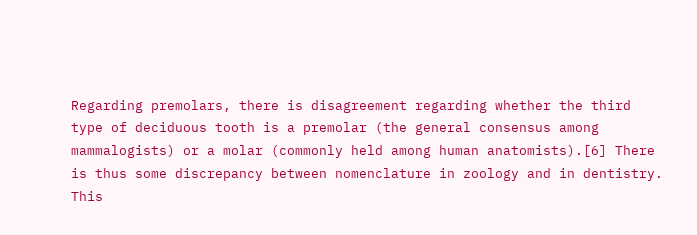Regarding premolars, there is disagreement regarding whether the third type of deciduous tooth is a premolar (the general consensus among mammalogists) or a molar (commonly held among human anatomists).[6] There is thus some discrepancy between nomenclature in zoology and in dentistry. This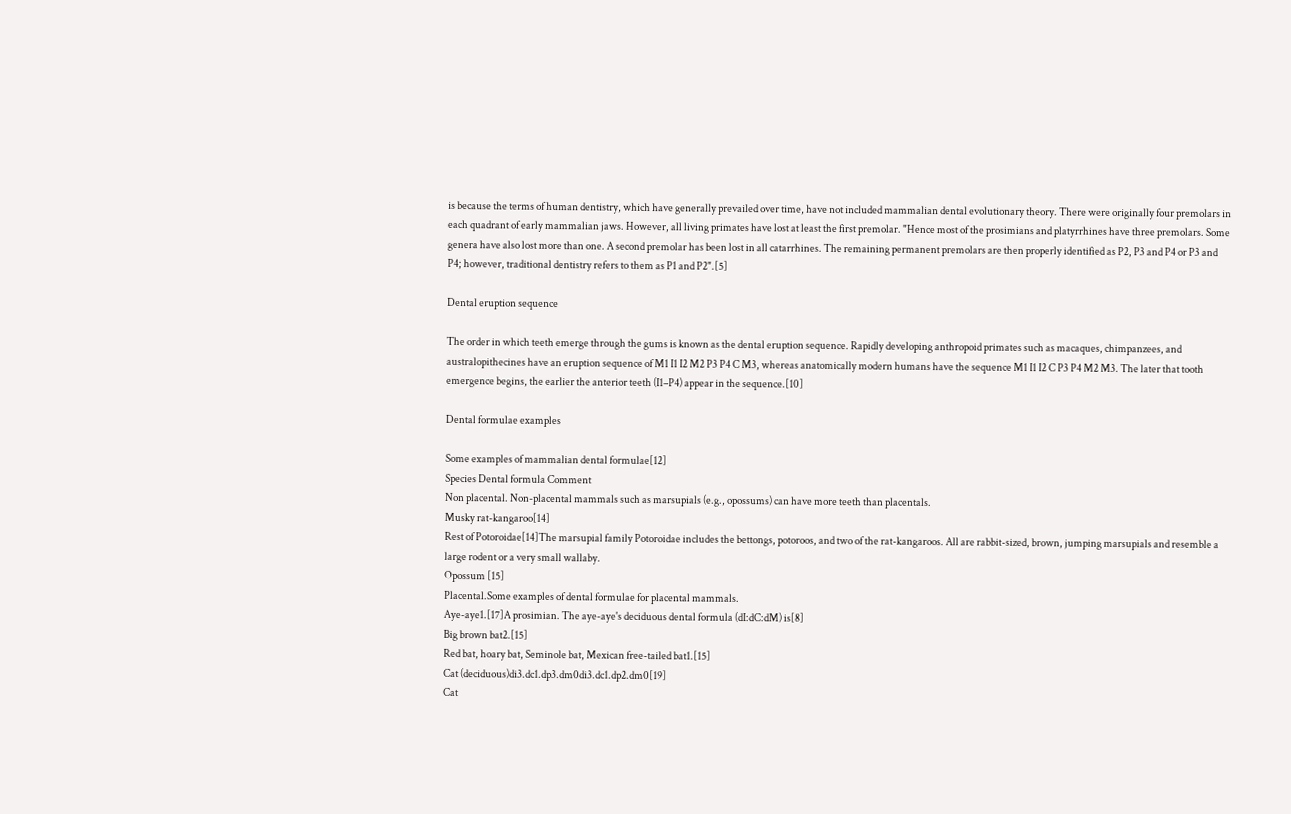is because the terms of human dentistry, which have generally prevailed over time, have not included mammalian dental evolutionary theory. There were originally four premolars in each quadrant of early mammalian jaws. However, all living primates have lost at least the first premolar. "Hence most of the prosimians and platyrrhines have three premolars. Some genera have also lost more than one. A second premolar has been lost in all catarrhines. The remaining permanent premolars are then properly identified as P2, P3 and P4 or P3 and P4; however, traditional dentistry refers to them as P1 and P2".[5]

Dental eruption sequence

The order in which teeth emerge through the gums is known as the dental eruption sequence. Rapidly developing anthropoid primates such as macaques, chimpanzees, and australopithecines have an eruption sequence of M1 I1 I2 M2 P3 P4 C M3, whereas anatomically modern humans have the sequence M1 I1 I2 C P3 P4 M2 M3. The later that tooth emergence begins, the earlier the anterior teeth (I1–P4) appear in the sequence.[10]

Dental formulae examples

Some examples of mammalian dental formulae[12]
Species Dental formula Comment
Non placental. Non-placental mammals such as marsupials (e.g., opossums) can have more teeth than placentals.
Musky rat-kangaroo[14]
Rest of Potoroidae[14]The marsupial family Potoroidae includes the bettongs, potoroos, and two of the rat-kangaroos. All are rabbit-sized, brown, jumping marsupials and resemble a large rodent or a very small wallaby.
Opossum [15]
Placental.Some examples of dental formulae for placental mammals.
Aye-aye1.[17]A prosimian. The aye-aye's deciduous dental formula (dI:dC:dM) is[8]
Big brown bat2.[15]
Red bat, hoary bat, Seminole bat, Mexican free-tailed bat1.[15]
Cat (deciduous)di3.dc1.dp3.dm0di3.dc1.dp2.dm0[19]
Cat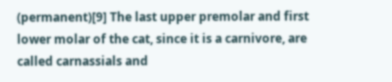(permanent)[9] The last upper premolar and first lower molar of the cat, since it is a carnivore, are called carnassials and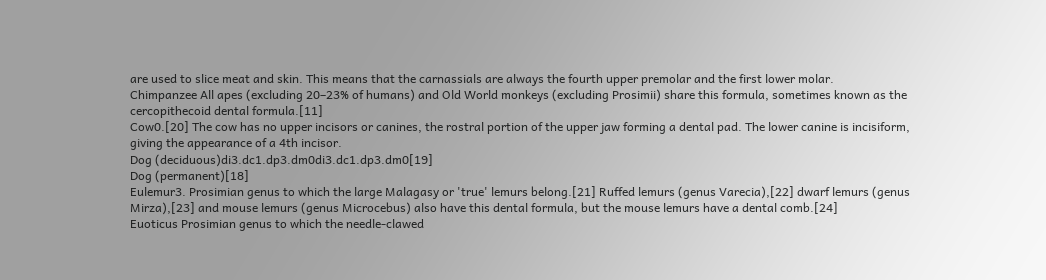are used to slice meat and skin. This means that the carnassials are always the fourth upper premolar and the first lower molar.
Chimpanzee All apes (excluding 20–23% of humans) and Old World monkeys (excluding Prosimii) share this formula, sometimes known as the cercopithecoid dental formula.[11]
Cow0.[20] The cow has no upper incisors or canines, the rostral portion of the upper jaw forming a dental pad. The lower canine is incisiform, giving the appearance of a 4th incisor.
Dog (deciduous)di3.dc1.dp3.dm0di3.dc1.dp3.dm0[19]
Dog (permanent)[18]
Eulemur3. Prosimian genus to which the large Malagasy or 'true' lemurs belong.[21] Ruffed lemurs (genus Varecia),[22] dwarf lemurs (genus Mirza),[23] and mouse lemurs (genus Microcebus) also have this dental formula, but the mouse lemurs have a dental comb.[24]
Euoticus Prosimian genus to which the needle-clawed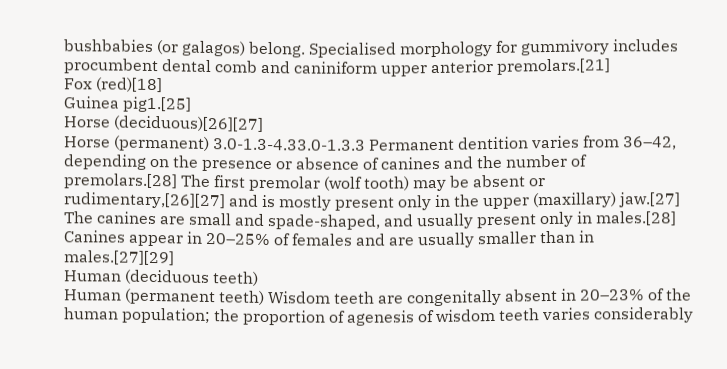bushbabies (or galagos) belong. Specialised morphology for gummivory includes procumbent dental comb and caniniform upper anterior premolars.[21]
Fox (red)[18]
Guinea pig1.[25]
Horse (deciduous)[26][27]
Horse (permanent) 3.0-1.3-4.33.0-1.3.3 Permanent dentition varies from 36–42, depending on the presence or absence of canines and the number of premolars.[28] The first premolar (wolf tooth) may be absent or rudimentary,[26][27] and is mostly present only in the upper (maxillary) jaw.[27] The canines are small and spade-shaped, and usually present only in males.[28] Canines appear in 20–25% of females and are usually smaller than in males.[27][29]
Human (deciduous teeth)
Human (permanent teeth) Wisdom teeth are congenitally absent in 20–23% of the human population; the proportion of agenesis of wisdom teeth varies considerably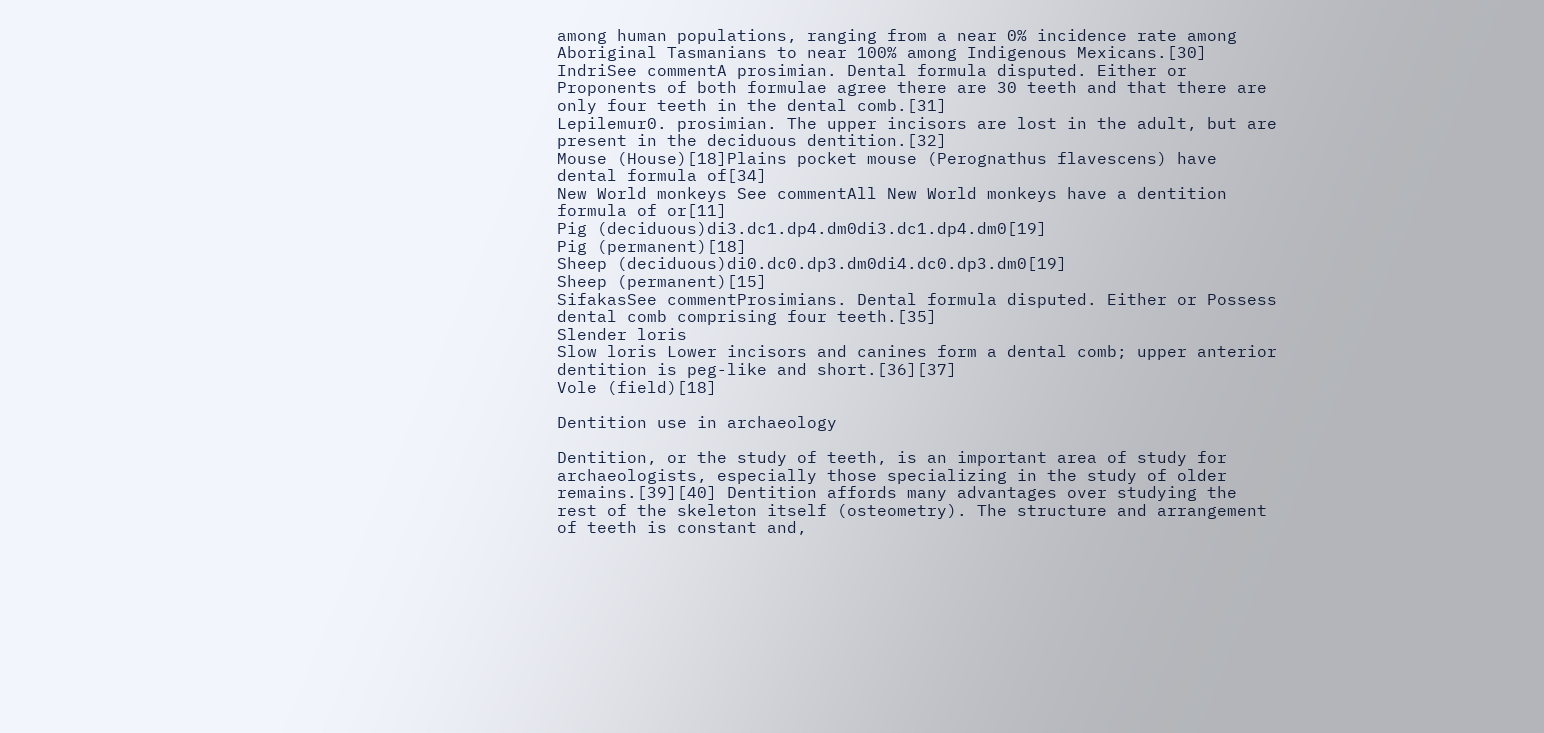among human populations, ranging from a near 0% incidence rate among Aboriginal Tasmanians to near 100% among Indigenous Mexicans.[30]
IndriSee commentA prosimian. Dental formula disputed. Either or Proponents of both formulae agree there are 30 teeth and that there are only four teeth in the dental comb.[31]
Lepilemur0. prosimian. The upper incisors are lost in the adult, but are present in the deciduous dentition.[32]
Mouse (House)[18]Plains pocket mouse (Perognathus flavescens) have dental formula of[34]
New World monkeys See commentAll New World monkeys have a dentition formula of or[11]
Pig (deciduous)di3.dc1.dp4.dm0di3.dc1.dp4.dm0[19]
Pig (permanent)[18]
Sheep (deciduous)di0.dc0.dp3.dm0di4.dc0.dp3.dm0[19]
Sheep (permanent)[15]
SifakasSee commentProsimians. Dental formula disputed. Either or Possess dental comb comprising four teeth.[35]
Slender loris
Slow loris Lower incisors and canines form a dental comb; upper anterior dentition is peg-like and short.[36][37]
Vole (field)[18]

Dentition use in archaeology

Dentition, or the study of teeth, is an important area of study for archaeologists, especially those specializing in the study of older remains.[39][40] Dentition affords many advantages over studying the rest of the skeleton itself (osteometry). The structure and arrangement of teeth is constant and,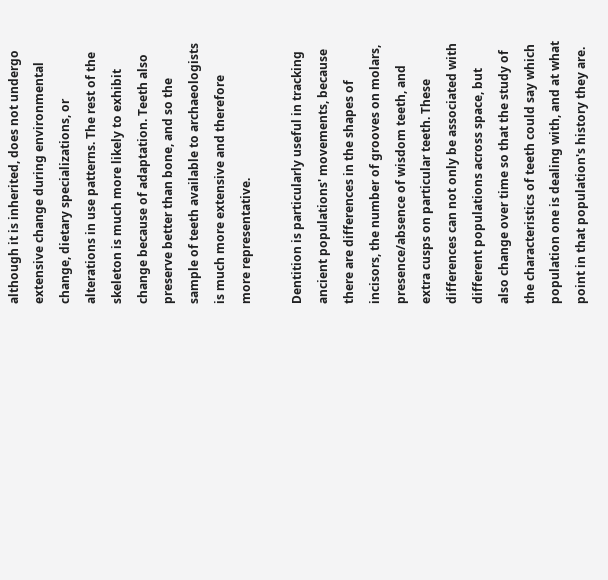although it is inherited, does not undergo extensive change during environmental change, dietary specializations, or alterations in use patterns. The rest of the skeleton is much more likely to exhibit change because of adaptation. Teeth also preserve better than bone, and so the sample of teeth available to archaeologists is much more extensive and therefore more representative.

Dentition is particularly useful in tracking ancient populations' movements, because there are differences in the shapes of incisors, the number of grooves on molars, presence/absence of wisdom teeth, and extra cusps on particular teeth. These differences can not only be associated with different populations across space, but also change over time so that the study of the characteristics of teeth could say which population one is dealing with, and at what point in that population's history they are.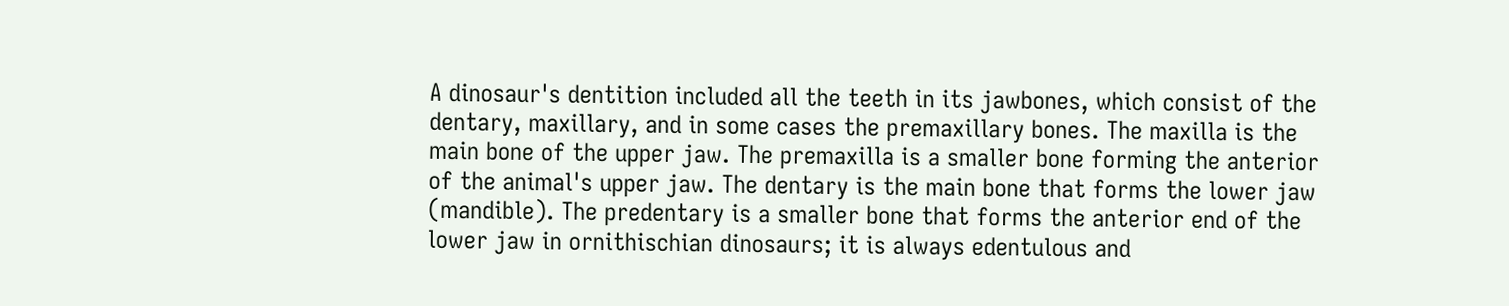A dinosaur's dentition included all the teeth in its jawbones, which consist of the dentary, maxillary, and in some cases the premaxillary bones. The maxilla is the main bone of the upper jaw. The premaxilla is a smaller bone forming the anterior of the animal's upper jaw. The dentary is the main bone that forms the lower jaw (mandible). The predentary is a smaller bone that forms the anterior end of the lower jaw in ornithischian dinosaurs; it is always edentulous and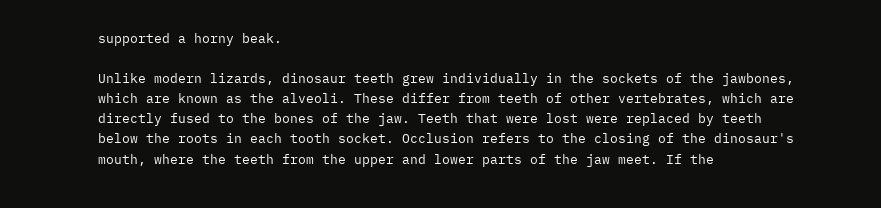supported a horny beak.

Unlike modern lizards, dinosaur teeth grew individually in the sockets of the jawbones, which are known as the alveoli. These differ from teeth of other vertebrates, which are directly fused to the bones of the jaw. Teeth that were lost were replaced by teeth below the roots in each tooth socket. Occlusion refers to the closing of the dinosaur's mouth, where the teeth from the upper and lower parts of the jaw meet. If the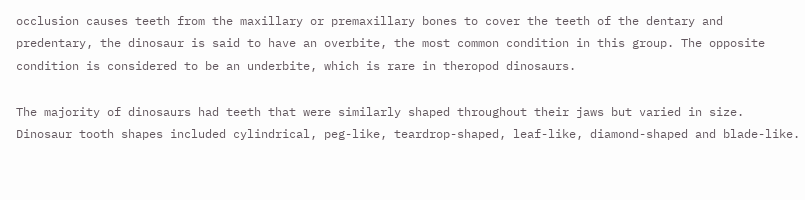occlusion causes teeth from the maxillary or premaxillary bones to cover the teeth of the dentary and predentary, the dinosaur is said to have an overbite, the most common condition in this group. The opposite condition is considered to be an underbite, which is rare in theropod dinosaurs.

The majority of dinosaurs had teeth that were similarly shaped throughout their jaws but varied in size. Dinosaur tooth shapes included cylindrical, peg-like, teardrop-shaped, leaf-like, diamond-shaped and blade-like.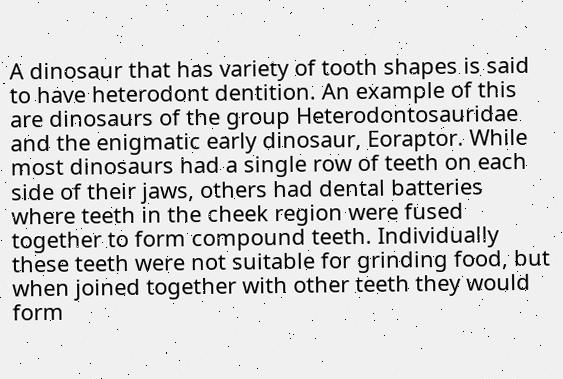A dinosaur that has variety of tooth shapes is said to have heterodont dentition. An example of this are dinosaurs of the group Heterodontosauridae and the enigmatic early dinosaur, Eoraptor. While most dinosaurs had a single row of teeth on each side of their jaws, others had dental batteries where teeth in the cheek region were fused together to form compound teeth. Individually these teeth were not suitable for grinding food, but when joined together with other teeth they would form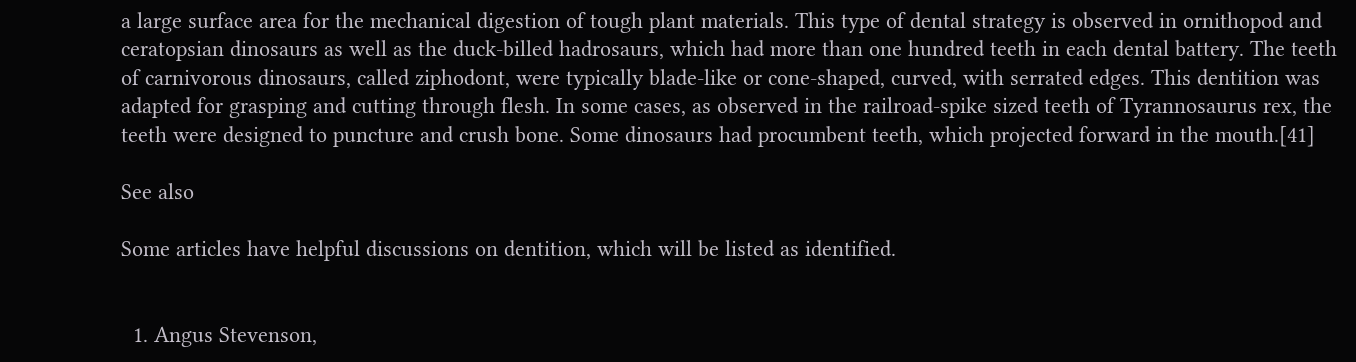a large surface area for the mechanical digestion of tough plant materials. This type of dental strategy is observed in ornithopod and ceratopsian dinosaurs as well as the duck-billed hadrosaurs, which had more than one hundred teeth in each dental battery. The teeth of carnivorous dinosaurs, called ziphodont, were typically blade-like or cone-shaped, curved, with serrated edges. This dentition was adapted for grasping and cutting through flesh. In some cases, as observed in the railroad-spike sized teeth of Tyrannosaurus rex, the teeth were designed to puncture and crush bone. Some dinosaurs had procumbent teeth, which projected forward in the mouth.[41]

See also

Some articles have helpful discussions on dentition, which will be listed as identified.


  1. Angus Stevenson,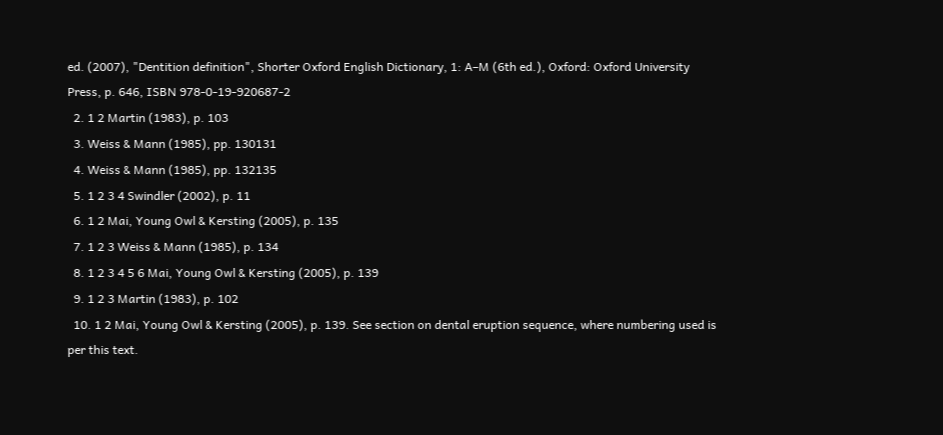ed. (2007), "Dentition definition", Shorter Oxford English Dictionary, 1: A–M (6th ed.), Oxford: Oxford University Press, p. 646, ISBN 978-0-19-920687-2
  2. 1 2 Martin (1983), p. 103
  3. Weiss & Mann (1985), pp. 130131
  4. Weiss & Mann (1985), pp. 132135
  5. 1 2 3 4 Swindler (2002), p. 11
  6. 1 2 Mai, Young Owl & Kersting (2005), p. 135
  7. 1 2 3 Weiss & Mann (1985), p. 134
  8. 1 2 3 4 5 6 Mai, Young Owl & Kersting (2005), p. 139
  9. 1 2 3 Martin (1983), p. 102
  10. 1 2 Mai, Young Owl & Kersting (2005), p. 139. See section on dental eruption sequence, where numbering used is per this text.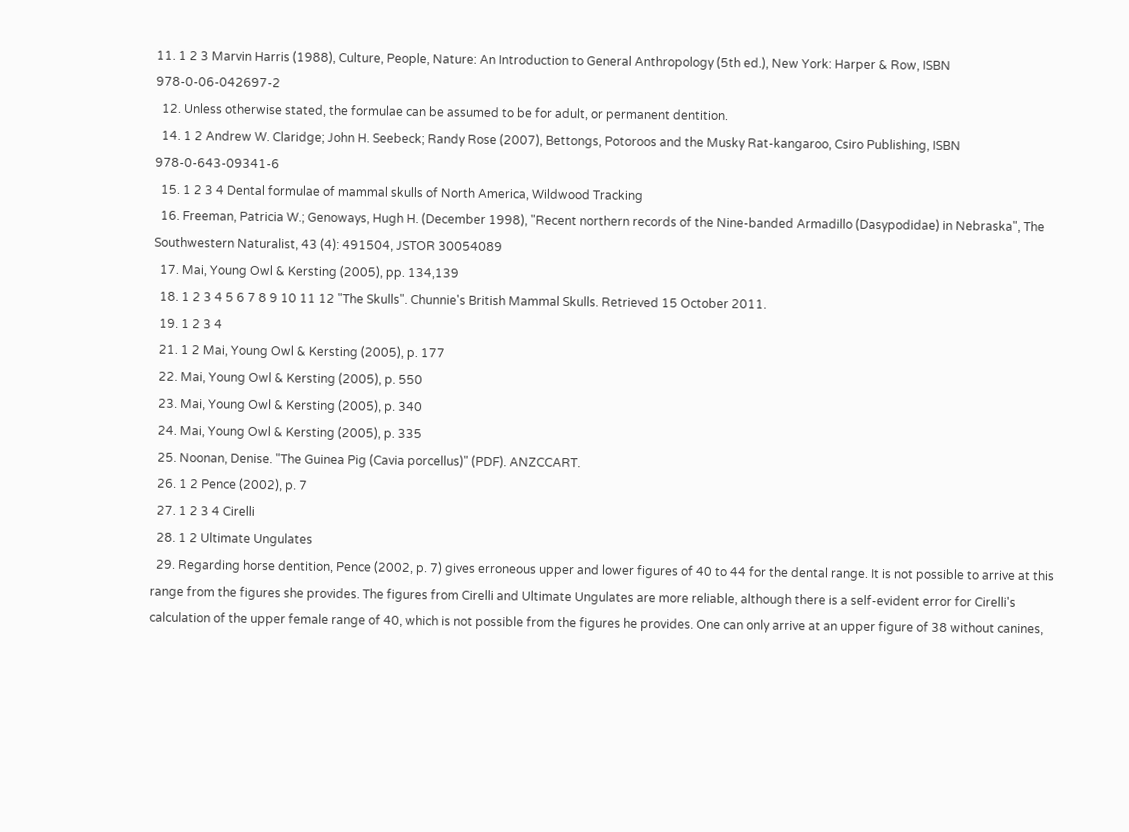11. 1 2 3 Marvin Harris (1988), Culture, People, Nature: An Introduction to General Anthropology (5th ed.), New York: Harper & Row, ISBN 978-0-06-042697-2
  12. Unless otherwise stated, the formulae can be assumed to be for adult, or permanent dentition.
  14. 1 2 Andrew W. Claridge; John H. Seebeck; Randy Rose (2007), Bettongs, Potoroos and the Musky Rat-kangaroo, Csiro Publishing, ISBN 978-0-643-09341-6
  15. 1 2 3 4 Dental formulae of mammal skulls of North America, Wildwood Tracking
  16. Freeman, Patricia W.; Genoways, Hugh H. (December 1998), "Recent northern records of the Nine-banded Armadillo (Dasypodidae) in Nebraska", The Southwestern Naturalist, 43 (4): 491504, JSTOR 30054089
  17. Mai, Young Owl & Kersting (2005), pp. 134,139
  18. 1 2 3 4 5 6 7 8 9 10 11 12 "The Skulls". Chunnie's British Mammal Skulls. Retrieved 15 October 2011.
  19. 1 2 3 4
  21. 1 2 Mai, Young Owl & Kersting (2005), p. 177
  22. Mai, Young Owl & Kersting (2005), p. 550
  23. Mai, Young Owl & Kersting (2005), p. 340
  24. Mai, Young Owl & Kersting (2005), p. 335
  25. Noonan, Denise. "The Guinea Pig (Cavia porcellus)" (PDF). ANZCCART.
  26. 1 2 Pence (2002), p. 7
  27. 1 2 3 4 Cirelli
  28. 1 2 Ultimate Ungulates
  29. Regarding horse dentition, Pence (2002, p. 7) gives erroneous upper and lower figures of 40 to 44 for the dental range. It is not possible to arrive at this range from the figures she provides. The figures from Cirelli and Ultimate Ungulates are more reliable, although there is a self-evident error for Cirelli's calculation of the upper female range of 40, which is not possible from the figures he provides. One can only arrive at an upper figure of 38 without canines,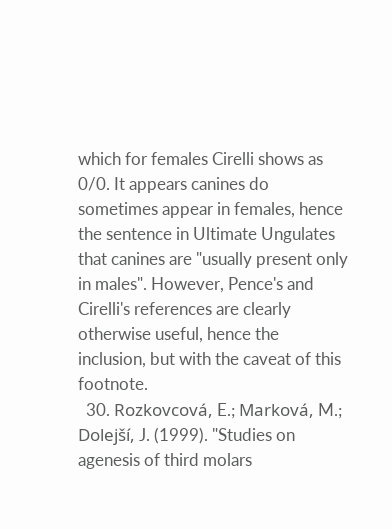which for females Cirelli shows as 0/0. It appears canines do sometimes appear in females, hence the sentence in Ultimate Ungulates that canines are "usually present only in males". However, Pence's and Cirelli's references are clearly otherwise useful, hence the inclusion, but with the caveat of this footnote.
  30. Rozkovcová, E.; Marková, M.; Dolejší, J. (1999). "Studies on agenesis of third molars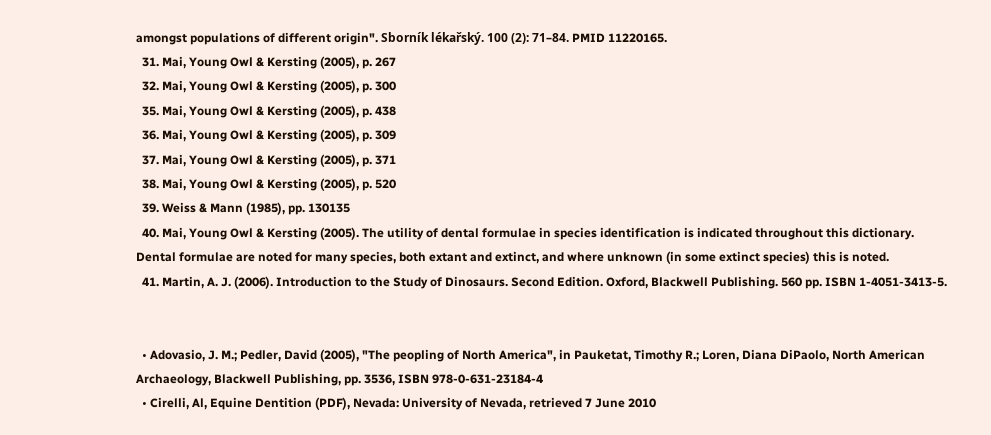amongst populations of different origin". Sborník lékařský. 100 (2): 71–84. PMID 11220165.
  31. Mai, Young Owl & Kersting (2005), p. 267
  32. Mai, Young Owl & Kersting (2005), p. 300
  35. Mai, Young Owl & Kersting (2005), p. 438
  36. Mai, Young Owl & Kersting (2005), p. 309
  37. Mai, Young Owl & Kersting (2005), p. 371
  38. Mai, Young Owl & Kersting (2005), p. 520
  39. Weiss & Mann (1985), pp. 130135
  40. Mai, Young Owl & Kersting (2005). The utility of dental formulae in species identification is indicated throughout this dictionary. Dental formulae are noted for many species, both extant and extinct, and where unknown (in some extinct species) this is noted.
  41. Martin, A. J. (2006). Introduction to the Study of Dinosaurs. Second Edition. Oxford, Blackwell Publishing. 560 pp. ISBN 1-4051-3413-5.


  • Adovasio, J. M.; Pedler, David (2005), "The peopling of North America", in Pauketat, Timothy R.; Loren, Diana DiPaolo, North American Archaeology, Blackwell Publishing, pp. 3536, ISBN 978-0-631-23184-4
  • Cirelli, Al, Equine Dentition (PDF), Nevada: University of Nevada, retrieved 7 June 2010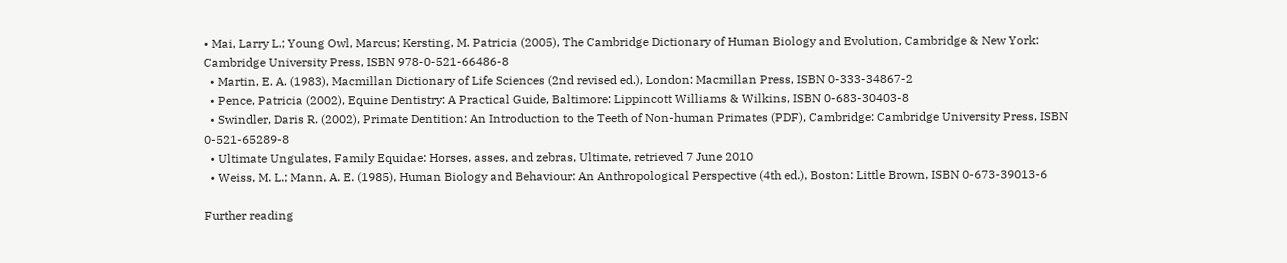• Mai, Larry L.; Young Owl, Marcus; Kersting, M. Patricia (2005), The Cambridge Dictionary of Human Biology and Evolution, Cambridge & New York: Cambridge University Press, ISBN 978-0-521-66486-8
  • Martin, E. A. (1983), Macmillan Dictionary of Life Sciences (2nd revised ed.), London: Macmillan Press, ISBN 0-333-34867-2
  • Pence, Patricia (2002), Equine Dentistry: A Practical Guide, Baltimore: Lippincott Williams & Wilkins, ISBN 0-683-30403-8
  • Swindler, Daris R. (2002), Primate Dentition: An Introduction to the Teeth of Non-human Primates (PDF), Cambridge: Cambridge University Press, ISBN 0-521-65289-8
  • Ultimate Ungulates, Family Equidae: Horses, asses, and zebras, Ultimate, retrieved 7 June 2010
  • Weiss, M. L.; Mann, A. E. (1985), Human Biology and Behaviour: An Anthropological Perspective (4th ed.), Boston: Little Brown, ISBN 0-673-39013-6

Further reading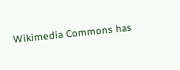Wikimedia Commons has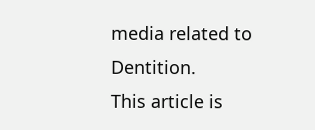media related to Dentition.
This article is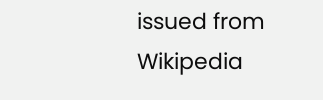issued from Wikipedia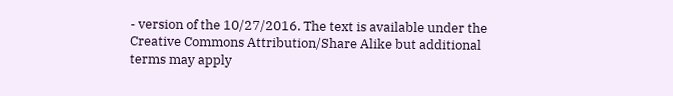- version of the 10/27/2016. The text is available under the Creative Commons Attribution/Share Alike but additional terms may apply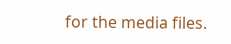for the media files.